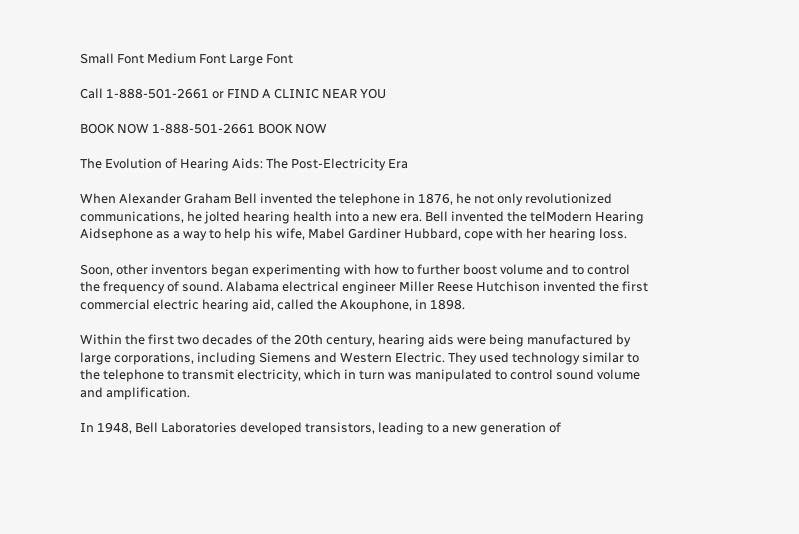Small Font Medium Font Large Font

Call 1-888-501-2661 or FIND A CLINIC NEAR YOU

BOOK NOW 1-888-501-2661 BOOK NOW

The Evolution of Hearing Aids: The Post-Electricity Era

When Alexander Graham Bell invented the telephone in 1876, he not only revolutionized communications, he jolted hearing health into a new era. Bell invented the telModern Hearing Aidsephone as a way to help his wife, Mabel Gardiner Hubbard, cope with her hearing loss.

Soon, other inventors began experimenting with how to further boost volume and to control the frequency of sound. Alabama electrical engineer Miller Reese Hutchison invented the first commercial electric hearing aid, called the Akouphone, in 1898.

Within the first two decades of the 20th century, hearing aids were being manufactured by large corporations, including Siemens and Western Electric. They used technology similar to the telephone to transmit electricity, which in turn was manipulated to control sound volume and amplification.

In 1948, Bell Laboratories developed transistors, leading to a new generation of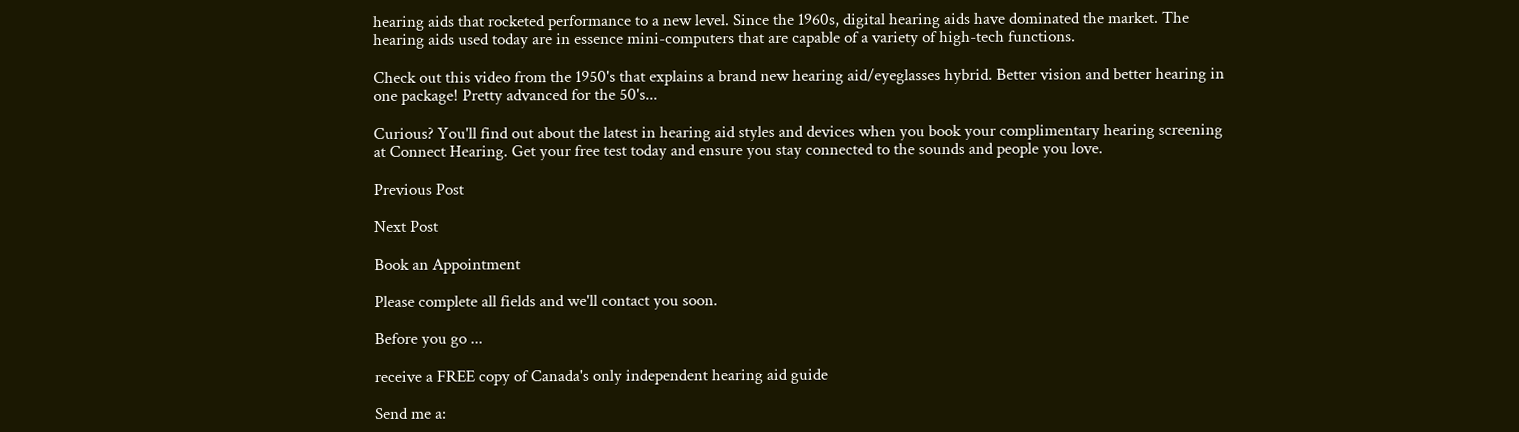hearing aids that rocketed performance to a new level. Since the 1960s, digital hearing aids have dominated the market. The hearing aids used today are in essence mini-computers that are capable of a variety of high-tech functions.

Check out this video from the 1950's that explains a brand new hearing aid/eyeglasses hybrid. Better vision and better hearing in one package! Pretty advanced for the 50's...

Curious? You'll find out about the latest in hearing aid styles and devices when you book your complimentary hearing screening at Connect Hearing. Get your free test today and ensure you stay connected to the sounds and people you love.

Previous Post

Next Post

Book an Appointment

Please complete all fields and we'll contact you soon.

Before you go ...

receive a FREE copy of Canada's only independent hearing aid guide

Send me a: